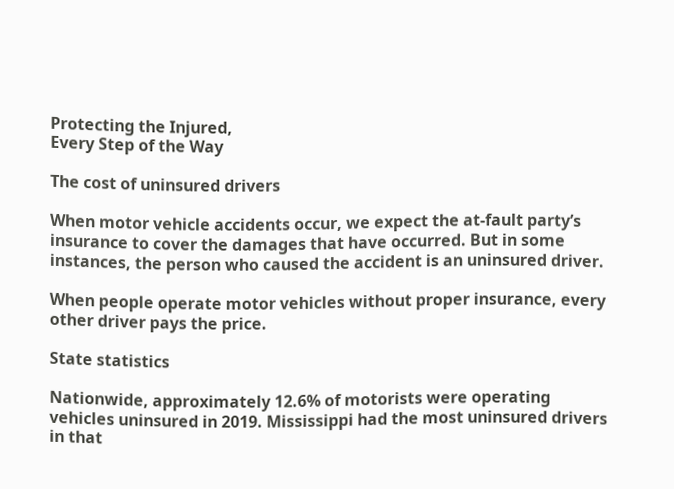Protecting the Injured,
Every Step of the Way

The cost of uninsured drivers

When motor vehicle accidents occur, we expect the at-fault party’s insurance to cover the damages that have occurred. But in some instances, the person who caused the accident is an uninsured driver.

When people operate motor vehicles without proper insurance, every other driver pays the price.

State statistics

Nationwide, approximately 12.6% of motorists were operating vehicles uninsured in 2019. Mississippi had the most uninsured drivers in that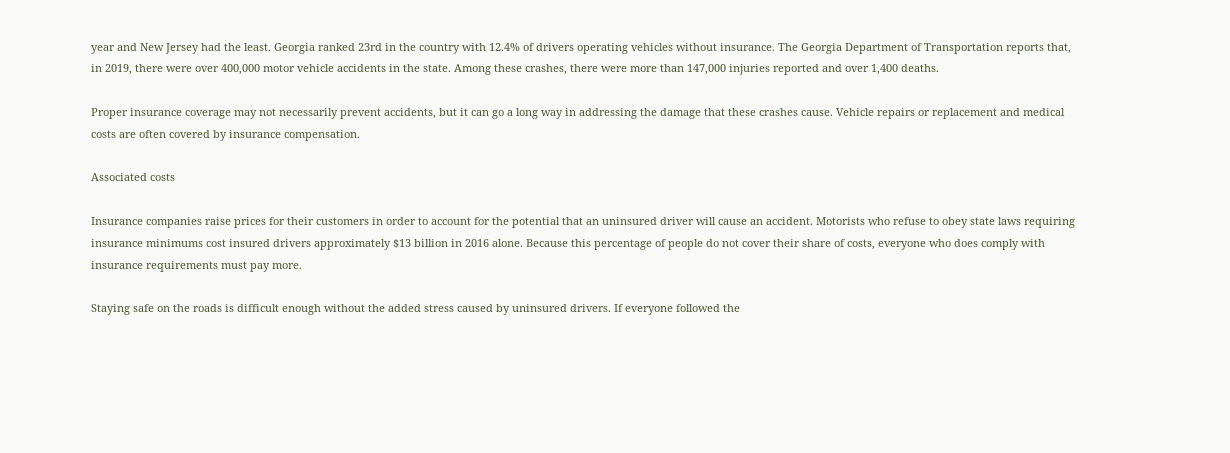year and New Jersey had the least. Georgia ranked 23rd in the country with 12.4% of drivers operating vehicles without insurance. The Georgia Department of Transportation reports that, in 2019, there were over 400,000 motor vehicle accidents in the state. Among these crashes, there were more than 147,000 injuries reported and over 1,400 deaths.

Proper insurance coverage may not necessarily prevent accidents, but it can go a long way in addressing the damage that these crashes cause. Vehicle repairs or replacement and medical costs are often covered by insurance compensation.

Associated costs

Insurance companies raise prices for their customers in order to account for the potential that an uninsured driver will cause an accident. Motorists who refuse to obey state laws requiring insurance minimums cost insured drivers approximately $13 billion in 2016 alone. Because this percentage of people do not cover their share of costs, everyone who does comply with insurance requirements must pay more.

Staying safe on the roads is difficult enough without the added stress caused by uninsured drivers. If everyone followed the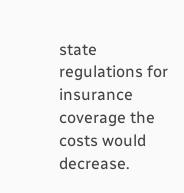state regulations for insurance coverage the costs would decrease.